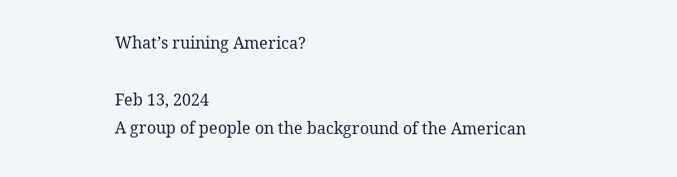What’s ruining America?

Feb 13, 2024
A group of people on the background of the American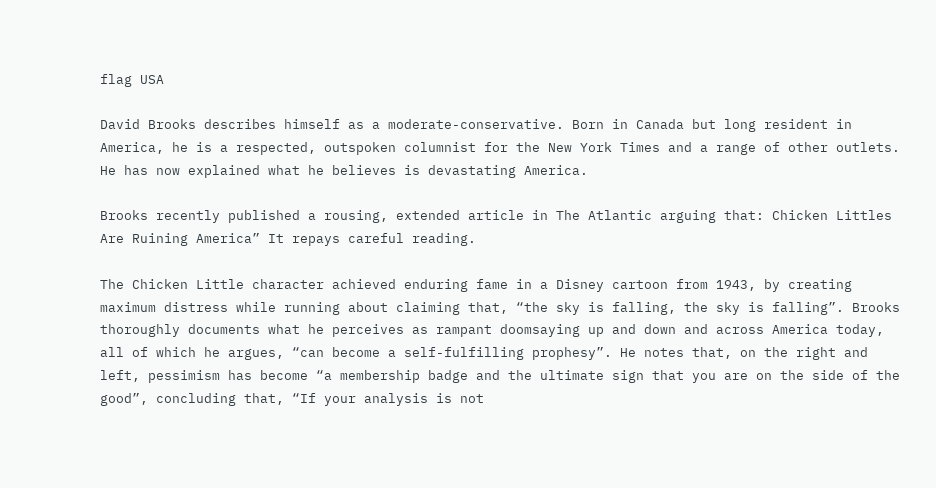flag USA

David Brooks describes himself as a moderate-conservative. Born in Canada but long resident in America, he is a respected, outspoken columnist for the New York Times and a range of other outlets. He has now explained what he believes is devastating America.

Brooks recently published a rousing, extended article in The Atlantic arguing that: Chicken Littles Are Ruining America” It repays careful reading.

The Chicken Little character achieved enduring fame in a Disney cartoon from 1943, by creating maximum distress while running about claiming that, “the sky is falling, the sky is falling”. Brooks thoroughly documents what he perceives as rampant doomsaying up and down and across America today, all of which he argues, “can become a self-fulfilling prophesy”. He notes that, on the right and left, pessimism has become “a membership badge and the ultimate sign that you are on the side of the good”, concluding that, “If your analysis is not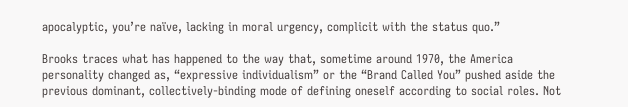apocalyptic, you’re naïve, lacking in moral urgency, complicit with the status quo.”

Brooks traces what has happened to the way that, sometime around 1970, the America personality changed as, “expressive individualism” or the “Brand Called You” pushed aside the previous dominant, collectively-binding mode of defining oneself according to social roles. Not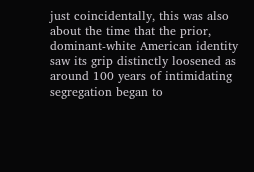just coincidentally, this was also about the time that the prior, dominant-white American identity saw its grip distinctly loosened as around 100 years of intimidating segregation began to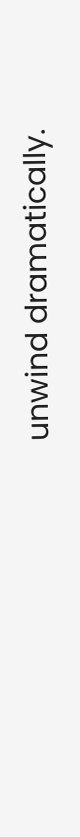unwind dramatically.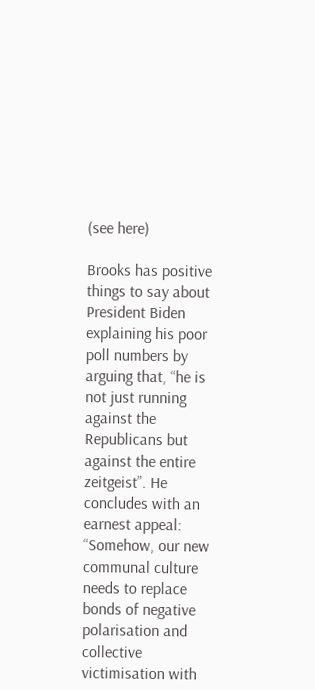(see here)

Brooks has positive things to say about President Biden explaining his poor poll numbers by arguing that, “he is not just running against the Republicans but against the entire zeitgeist”. He concludes with an earnest appeal: “Somehow, our new communal culture needs to replace bonds of negative polarisation and collective victimisation with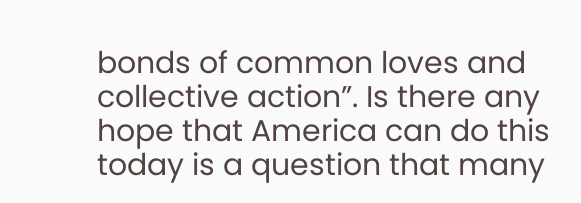bonds of common loves and collective action”. Is there any hope that America can do this today is a question that many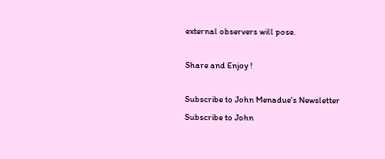external observers will pose.

Share and Enjoy !

Subscribe to John Menadue's Newsletter
Subscribe to John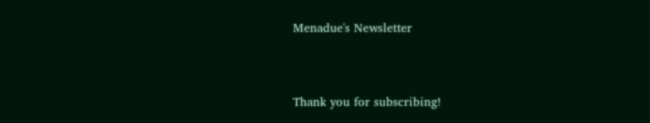Menadue's Newsletter


Thank you for subscribing!